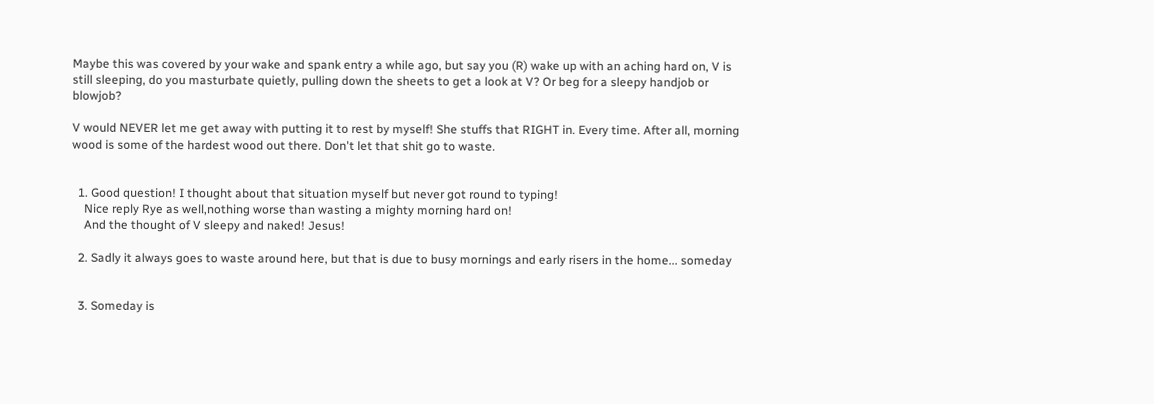Maybe this was covered by your wake and spank entry a while ago, but say you (R) wake up with an aching hard on, V is still sleeping, do you masturbate quietly, pulling down the sheets to get a look at V? Or beg for a sleepy handjob or blowjob?

V would NEVER let me get away with putting it to rest by myself! She stuffs that RIGHT in. Every time. After all, morning wood is some of the hardest wood out there. Don't let that shit go to waste.


  1. Good question! I thought about that situation myself but never got round to typing!
    Nice reply Rye as well,nothing worse than wasting a mighty morning hard on!
    And the thought of V sleepy and naked! Jesus!

  2. Sadly it always goes to waste around here, but that is due to busy mornings and early risers in the home... someday


  3. Someday is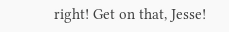right! Get on that, Jesse!